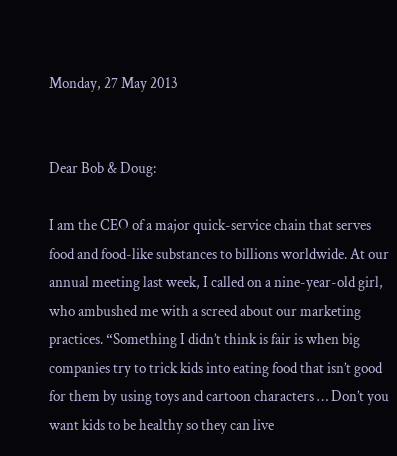Monday, 27 May 2013


Dear Bob & Doug:

I am the CEO of a major quick-service chain that serves food and food-like substances to billions worldwide. At our annual meeting last week, I called on a nine-year-old girl, who ambushed me with a screed about our marketing practices. “Something I didn’t think is fair is when big companies try to trick kids into eating food that isn’t good for them by using toys and cartoon characters … Don’t you want kids to be healthy so they can live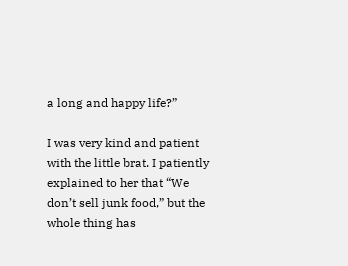a long and happy life?”

I was very kind and patient with the little brat. I patiently explained to her that “We don’t sell junk food,” but the whole thing has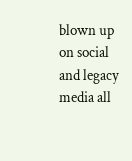blown up on social and legacy media all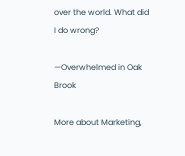over the world. What did I do wrong?

—Overwhelmed in Oak Brook

More about Marketing,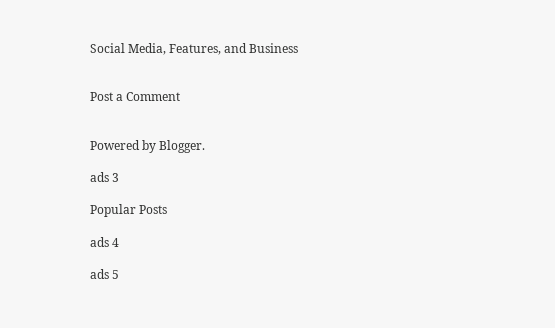Social Media, Features, and Business


Post a Comment


Powered by Blogger.

ads 3

Popular Posts

ads 4

ads 5